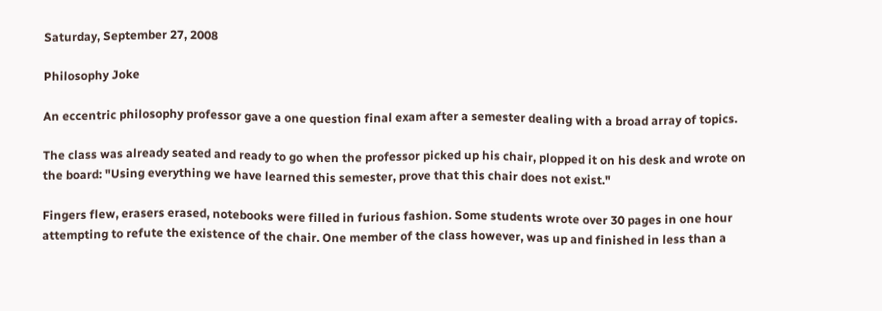Saturday, September 27, 2008

Philosophy Joke

An eccentric philosophy professor gave a one question final exam after a semester dealing with a broad array of topics.

The class was already seated and ready to go when the professor picked up his chair, plopped it on his desk and wrote on the board: "Using everything we have learned this semester, prove that this chair does not exist."

Fingers flew, erasers erased, notebooks were filled in furious fashion. Some students wrote over 30 pages in one hour attempting to refute the existence of the chair. One member of the class however, was up and finished in less than a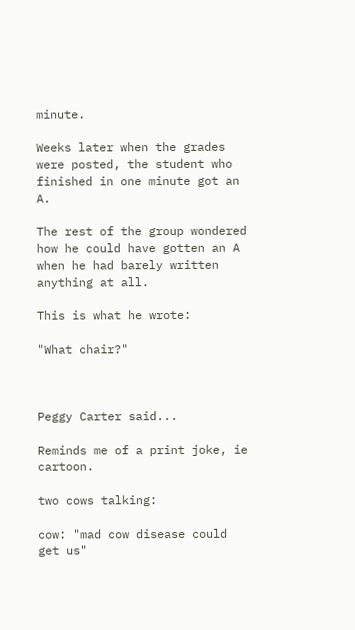minute.

Weeks later when the grades were posted, the student who finished in one minute got an A.

The rest of the group wondered how he could have gotten an A when he had barely written anything at all.

This is what he wrote:

"What chair?"



Peggy Carter said...

Reminds me of a print joke, ie cartoon.

two cows talking:

cow: "mad cow disease could get us"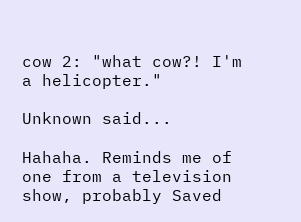cow 2: "what cow?! I'm a helicopter."

Unknown said...

Hahaha. Reminds me of one from a television show, probably Saved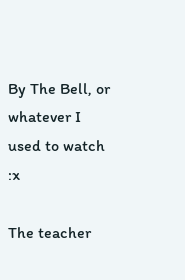By The Bell, or whatever I used to watch :x

The teacher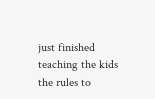just finished teaching the kids the rules to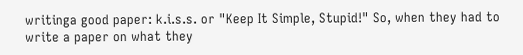writinga good paper: k.i.s.s. or "Keep It Simple, Stupid!" So, when they had to write a paper on what they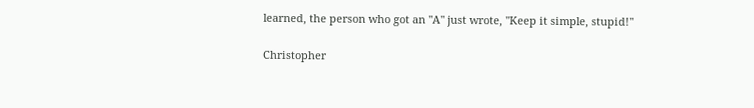learned, the person who got an "A" just wrote, "Keep it simple, stupid!"

Christopher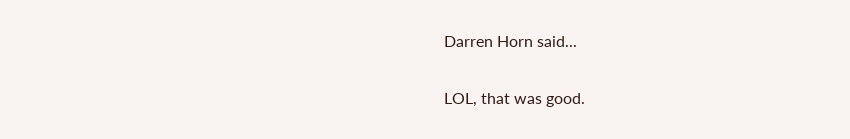Darren Horn said...

LOL, that was good.